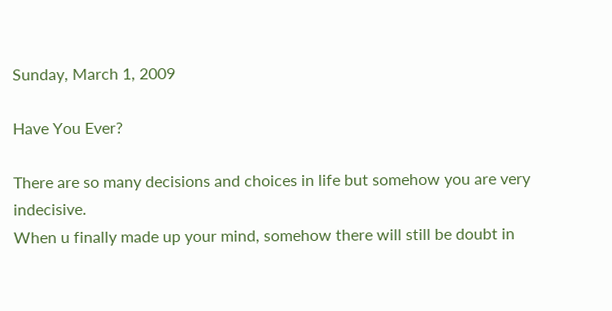Sunday, March 1, 2009

Have You Ever?

There are so many decisions and choices in life but somehow you are very indecisive.
When u finally made up your mind, somehow there will still be doubt in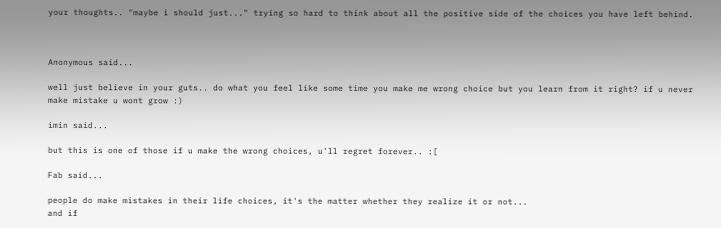your thoughts.. "maybe i should just..." trying so hard to think about all the positive side of the choices you have left behind.



Anonymous said...

well just believe in your guts.. do what you feel like some time you make me wrong choice but you learn from it right? if u never make mistake u wont grow :)

imin said...

but this is one of those if u make the wrong choices, u'll regret forever.. :[

Fab said...

people do make mistakes in their life choices, it's the matter whether they realize it or not...
and if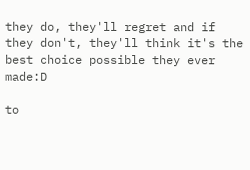they do, they'll regret and if they don't, they'll think it's the best choice possible they ever made:D

to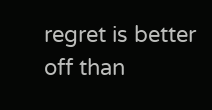regret is better off than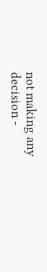not making any decision -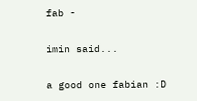fab -

imin said...

a good one fabian :D